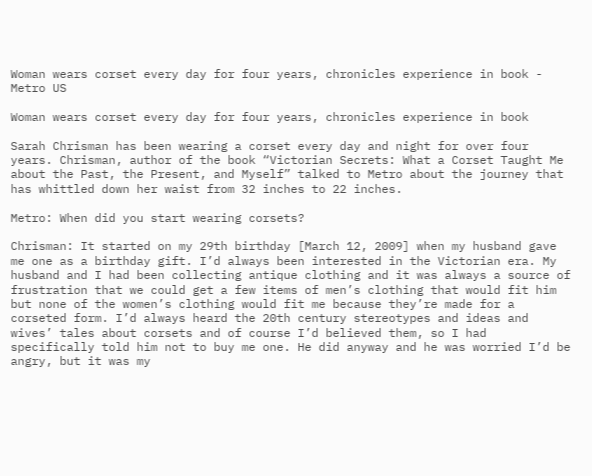Woman wears corset every day for four years, chronicles experience in book - Metro US

Woman wears corset every day for four years, chronicles experience in book

Sarah Chrisman has been wearing a corset every day and night for over four years. Chrisman, author of the book “Victorian Secrets: What a Corset Taught Me about the Past, the Present, and Myself” talked to Metro about the journey that has whittled down her waist from 32 inches to 22 inches.

Metro: When did you start wearing corsets?

Chrisman: It started on my 29th birthday [March 12, 2009] when my husband gave me one as a birthday gift. I’d always been interested in the Victorian era. My husband and I had been collecting antique clothing and it was always a source of frustration that we could get a few items of men’s clothing that would fit him but none of the women’s clothing would fit me because they’re made for a corseted form. I’d always heard the 20th century stereotypes and ideas and wives’ tales about corsets and of course I’d believed them, so I had specifically told him not to buy me one. He did anyway and he was worried I’d be angry, but it was my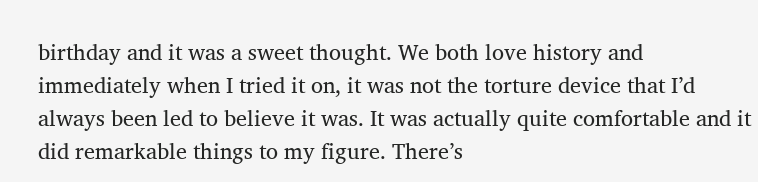birthday and it was a sweet thought. We both love history and immediately when I tried it on, it was not the torture device that I’d always been led to believe it was. It was actually quite comfortable and it did remarkable things to my figure. There’s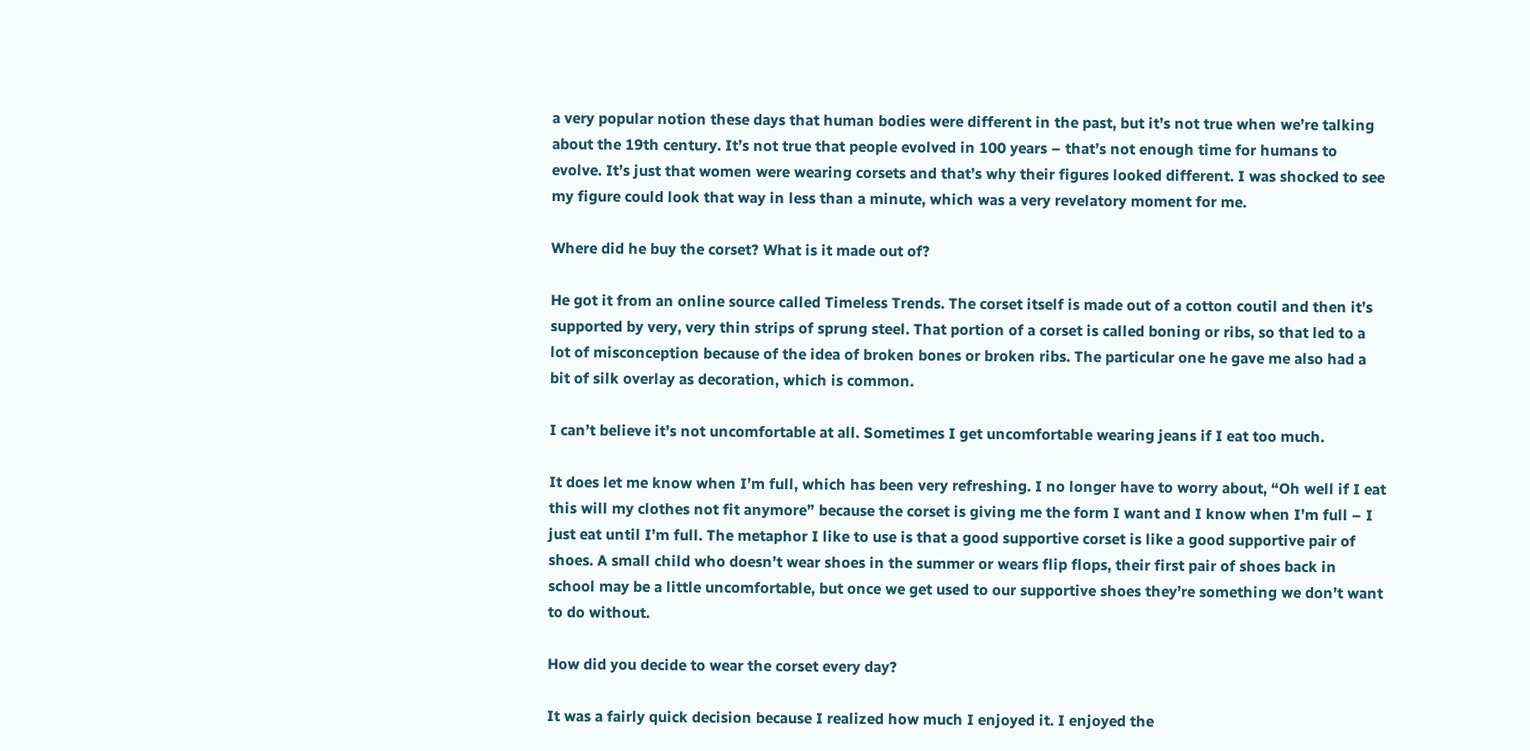a very popular notion these days that human bodies were different in the past, but it’s not true when we’re talking about the 19th century. It’s not true that people evolved in 100 years – that’s not enough time for humans to evolve. It’s just that women were wearing corsets and that’s why their figures looked different. I was shocked to see my figure could look that way in less than a minute, which was a very revelatory moment for me.

Where did he buy the corset? What is it made out of?

He got it from an online source called Timeless Trends. The corset itself is made out of a cotton coutil and then it’s supported by very, very thin strips of sprung steel. That portion of a corset is called boning or ribs, so that led to a lot of misconception because of the idea of broken bones or broken ribs. The particular one he gave me also had a bit of silk overlay as decoration, which is common.

I can’t believe it’s not uncomfortable at all. Sometimes I get uncomfortable wearing jeans if I eat too much.

It does let me know when I’m full, which has been very refreshing. I no longer have to worry about, “Oh well if I eat this will my clothes not fit anymore” because the corset is giving me the form I want and I know when I’m full – I just eat until I’m full. The metaphor I like to use is that a good supportive corset is like a good supportive pair of shoes. A small child who doesn’t wear shoes in the summer or wears flip flops, their first pair of shoes back in school may be a little uncomfortable, but once we get used to our supportive shoes they’re something we don’t want to do without.

How did you decide to wear the corset every day?

It was a fairly quick decision because I realized how much I enjoyed it. I enjoyed the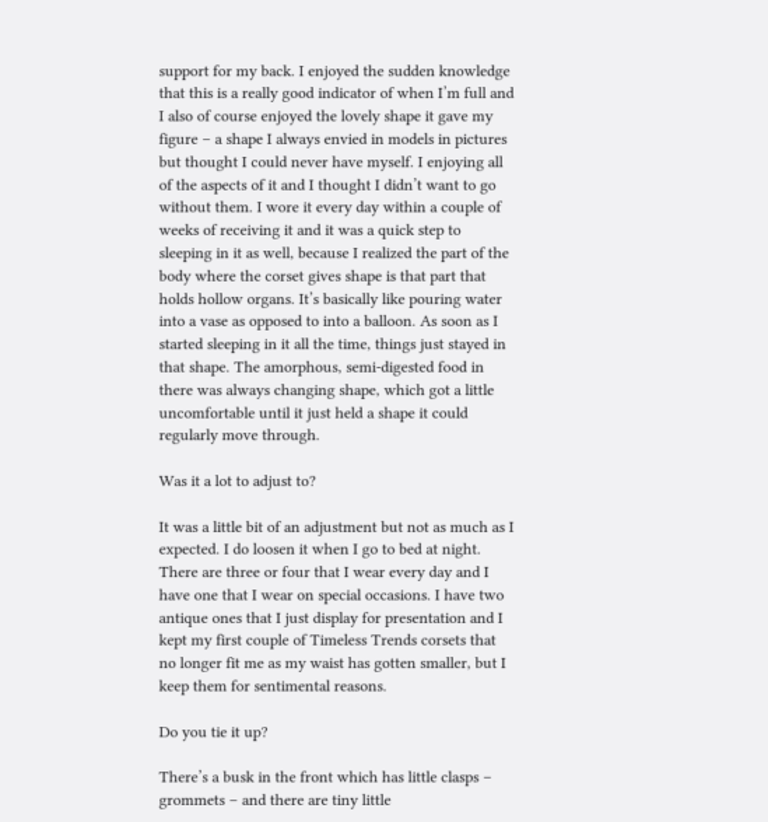support for my back. I enjoyed the sudden knowledge that this is a really good indicator of when I’m full and I also of course enjoyed the lovely shape it gave my figure – a shape I always envied in models in pictures but thought I could never have myself. I enjoying all of the aspects of it and I thought I didn’t want to go without them. I wore it every day within a couple of weeks of receiving it and it was a quick step to sleeping in it as well, because I realized the part of the body where the corset gives shape is that part that holds hollow organs. It’s basically like pouring water into a vase as opposed to into a balloon. As soon as I started sleeping in it all the time, things just stayed in that shape. The amorphous, semi-digested food in there was always changing shape, which got a little uncomfortable until it just held a shape it could regularly move through.

Was it a lot to adjust to?

It was a little bit of an adjustment but not as much as I expected. I do loosen it when I go to bed at night. There are three or four that I wear every day and I have one that I wear on special occasions. I have two antique ones that I just display for presentation and I kept my first couple of Timeless Trends corsets that no longer fit me as my waist has gotten smaller, but I keep them for sentimental reasons.

Do you tie it up?

There’s a busk in the front which has little clasps – grommets – and there are tiny little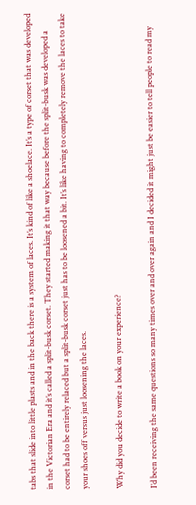tabs that slide into little plasts and in the back there is a system of laces. It’s kind of like a shoelace. It’s a type of corset that was developed in the Victorian Era and it’s called a split-busk corset. They started making it that way because before the split-busk was developed a corset had to be entirely relaced but a split-busk corset just has to be loosened a bit. It’s like having to completely remove the laces to take your shoes off versus just loosening the laces.

Why did you decide to write a book on your experience?

I’d been receiving the same questions so many times over and over again and I decided it might just be easier to tell people to read my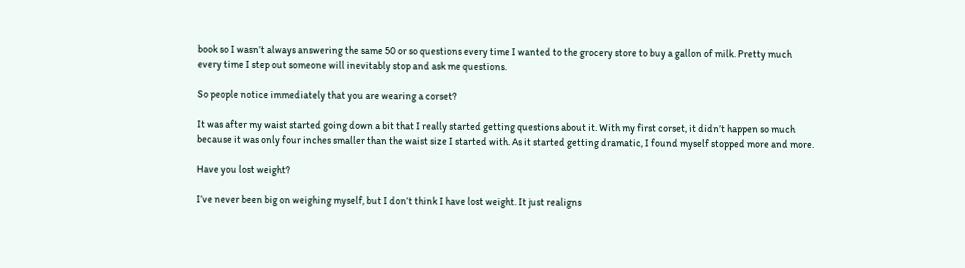book so I wasn’t always answering the same 50 or so questions every time I wanted to the grocery store to buy a gallon of milk. Pretty much every time I step out someone will inevitably stop and ask me questions.

So people notice immediately that you are wearing a corset?

It was after my waist started going down a bit that I really started getting questions about it. With my first corset, it didn’t happen so much because it was only four inches smaller than the waist size I started with. As it started getting dramatic, I found myself stopped more and more.

Have you lost weight?

I’ve never been big on weighing myself, but I don’t think I have lost weight. It just realigns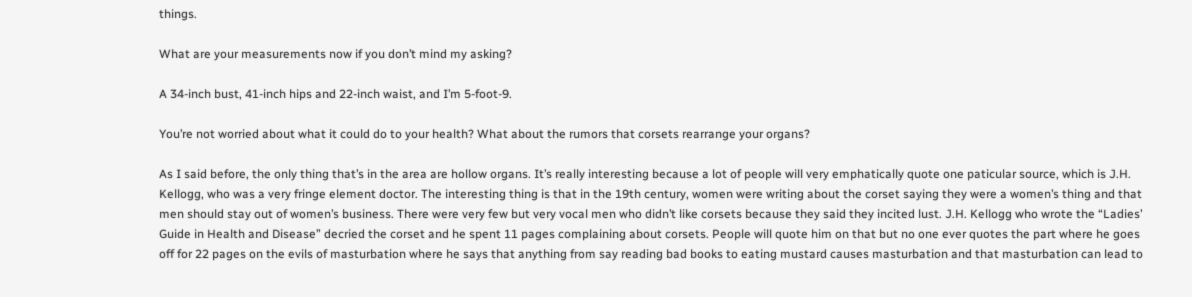things.

What are your measurements now if you don’t mind my asking?

A 34-inch bust, 41-inch hips and 22-inch waist, and I’m 5-foot-9.

You’re not worried about what it could do to your health? What about the rumors that corsets rearrange your organs?

As I said before, the only thing that’s in the area are hollow organs. It’s really interesting because a lot of people will very emphatically quote one paticular source, which is J.H. Kellogg, who was a very fringe element doctor. The interesting thing is that in the 19th century, women were writing about the corset saying they were a women’s thing and that men should stay out of women’s business. There were very few but very vocal men who didn’t like corsets because they said they incited lust. J.H. Kellogg who wrote the “Ladies’ Guide in Health and Disease” decried the corset and he spent 11 pages complaining about corsets. People will quote him on that but no one ever quotes the part where he goes off for 22 pages on the evils of masturbation where he says that anything from say reading bad books to eating mustard causes masturbation and that masturbation can lead to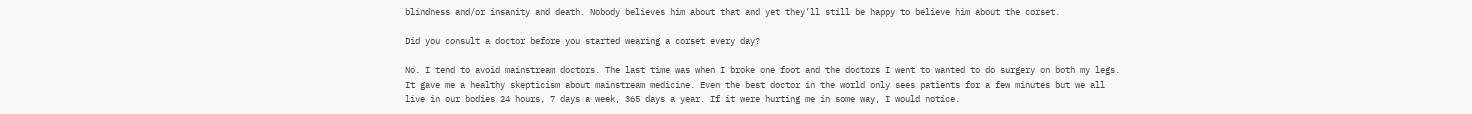blindness and/or insanity and death. Nobody believes him about that and yet they’ll still be happy to believe him about the corset.

Did you consult a doctor before you started wearing a corset every day?

No. I tend to avoid mainstream doctors. The last time was when I broke one foot and the doctors I went to wanted to do surgery on both my legs. It gave me a healthy skepticism about mainstream medicine. Even the best doctor in the world only sees patients for a few minutes but we all live in our bodies 24 hours, 7 days a week, 365 days a year. If it were hurting me in some way, I would notice.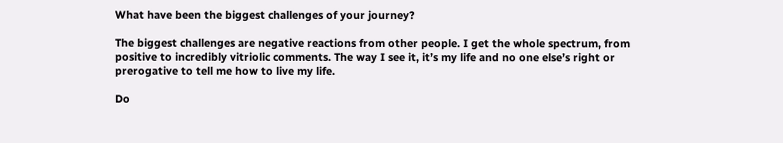What have been the biggest challenges of your journey?

The biggest challenges are negative reactions from other people. I get the whole spectrum, from positive to incredibly vitriolic comments. The way I see it, it’s my life and no one else’s right or prerogative to tell me how to live my life.

Do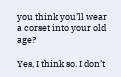you think you’ll wear a corset into your old age?

Yes, I think so. I don’t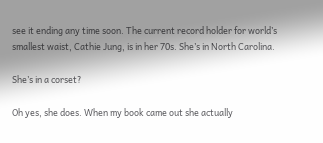see it ending any time soon. The current record holder for world’s smallest waist, Cathie Jung, is in her 70s. She’s in North Carolina.

She’s in a corset?

Oh yes, she does. When my book came out she actually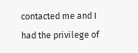contacted me and I had the privilege of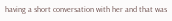having a short conversation with her and that was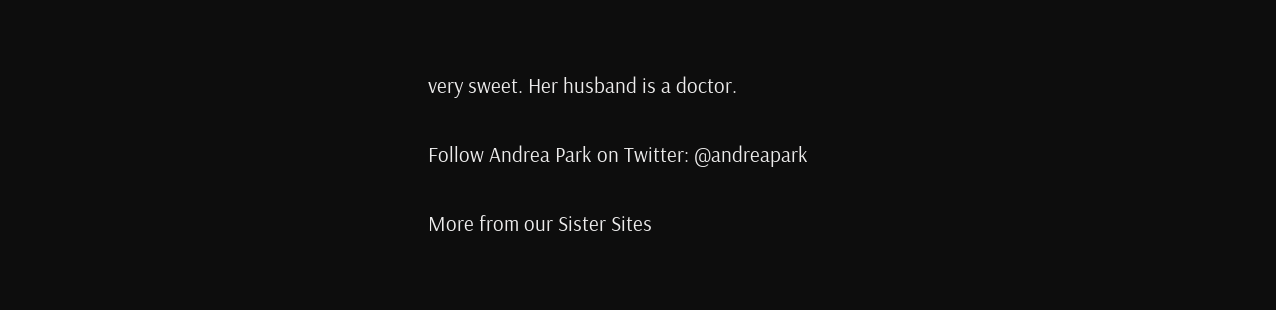very sweet. Her husband is a doctor.

Follow Andrea Park on Twitter: @andreapark

More from our Sister Sites